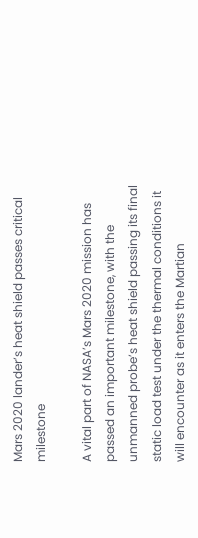Mars 2020 lander’s heat shield passes critical milestone

A vital part of NASA’s Mars 2020 mission has passed an important milestone, with the unmanned probe’s heat shield passing its final static load test under the thermal conditions it will encounter as it enters the Martian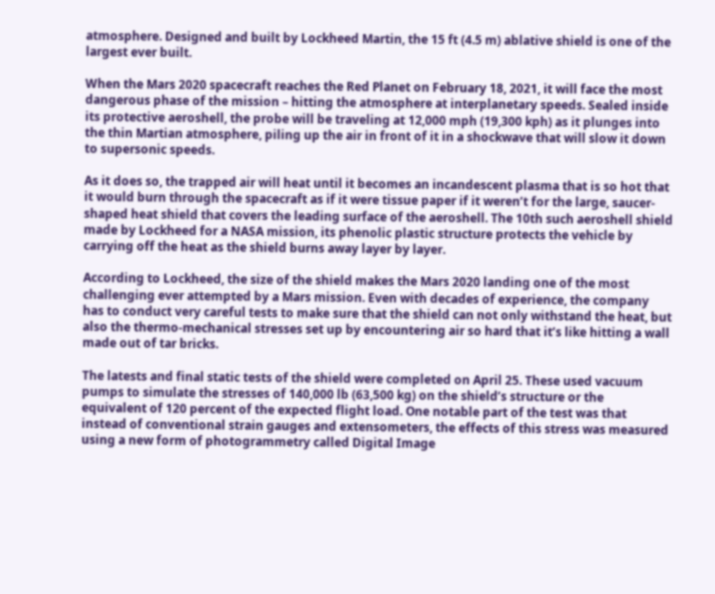atmosphere. Designed and built by Lockheed Martin, the 15 ft (4.5 m) ablative shield is one of the largest ever built.

When the Mars 2020 spacecraft reaches the Red Planet on February 18, 2021, it will face the most dangerous phase of the mission – hitting the atmosphere at interplanetary speeds. Sealed inside its protective aeroshell, the probe will be traveling at 12,000 mph (19,300 kph) as it plunges into the thin Martian atmosphere, piling up the air in front of it in a shockwave that will slow it down to supersonic speeds.

As it does so, the trapped air will heat until it becomes an incandescent plasma that is so hot that it would burn through the spacecraft as if it were tissue paper if it weren’t for the large, saucer-shaped heat shield that covers the leading surface of the aeroshell. The 10th such aeroshell shield made by Lockheed for a NASA mission, its phenolic plastic structure protects the vehicle by carrying off the heat as the shield burns away layer by layer.

According to Lockheed, the size of the shield makes the Mars 2020 landing one of the most challenging ever attempted by a Mars mission. Even with decades of experience, the company has to conduct very careful tests to make sure that the shield can not only withstand the heat, but also the thermo-mechanical stresses set up by encountering air so hard that it’s like hitting a wall made out of tar bricks.

The latests and final static tests of the shield were completed on April 25. These used vacuum pumps to simulate the stresses of 140,000 lb (63,500 kg) on the shield’s structure or the equivalent of 120 percent of the expected flight load. One notable part of the test was that instead of conventional strain gauges and extensometers, the effects of this stress was measured using a new form of photogrammetry called Digital Image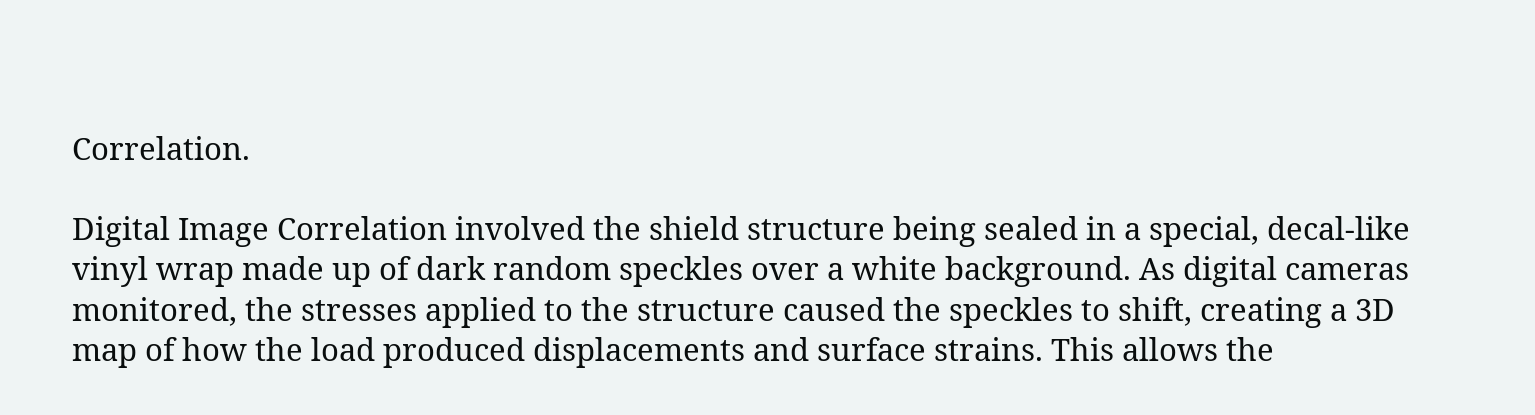Correlation.

Digital Image Correlation involved the shield structure being sealed in a special, decal-like vinyl wrap made up of dark random speckles over a white background. As digital cameras monitored, the stresses applied to the structure caused the speckles to shift, creating a 3D map of how the load produced displacements and surface strains. This allows the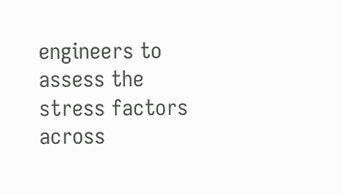engineers to assess the stress factors across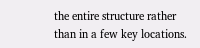the entire structure rather than in a few key locations.